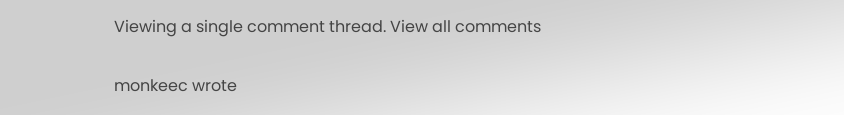Viewing a single comment thread. View all comments

monkeec wrote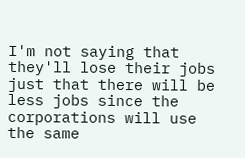I'm not saying that they'll lose their jobs just that there will be less jobs since the corporations will use the same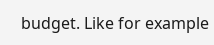budget. Like for example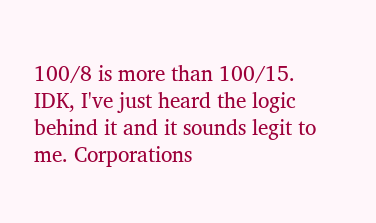100/8 is more than 100/15. IDK, I've just heard the logic behind it and it sounds legit to me. Corporations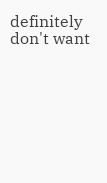definitely don't want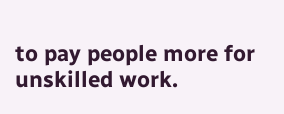to pay people more for unskilled work.